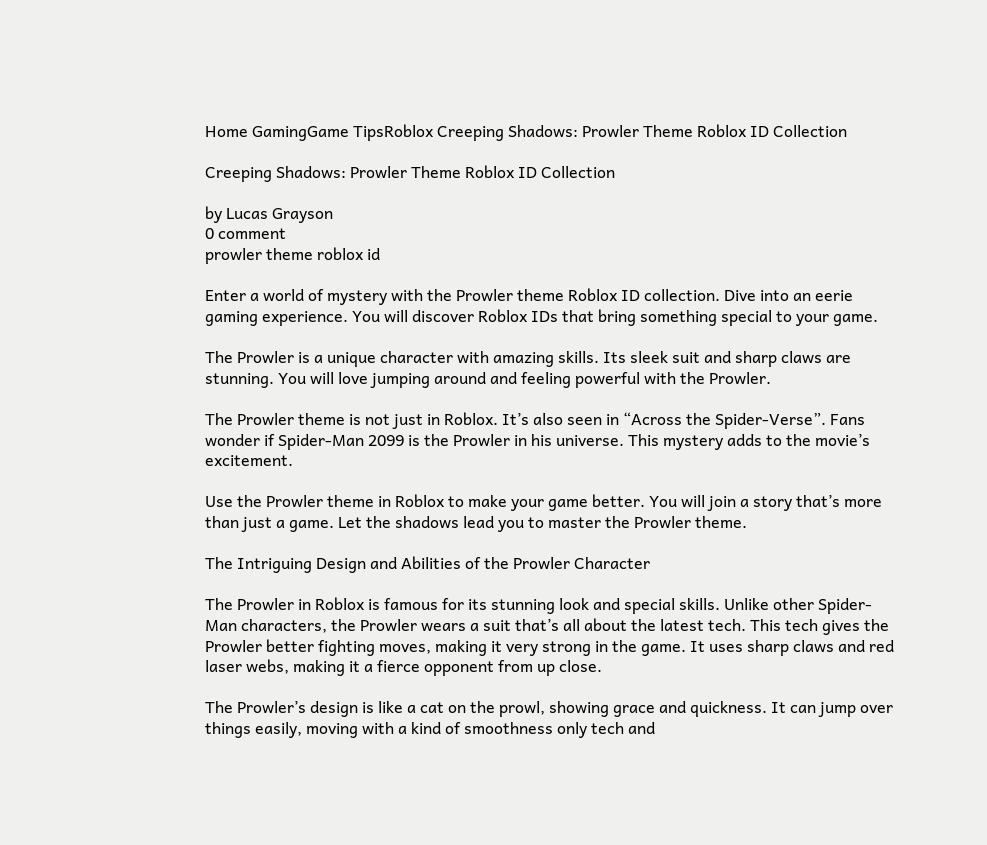Home GamingGame TipsRoblox Creeping Shadows: Prowler Theme Roblox ID Collection

Creeping Shadows: Prowler Theme Roblox ID Collection

by Lucas Grayson
0 comment
prowler theme roblox id

Enter a world of mystery with the Prowler theme Roblox ID collection. Dive into an eerie gaming experience. You will discover Roblox IDs that bring something special to your game.

The Prowler is a unique character with amazing skills. Its sleek suit and sharp claws are stunning. You will love jumping around and feeling powerful with the Prowler.

The Prowler theme is not just in Roblox. It’s also seen in “Across the Spider-Verse”. Fans wonder if Spider-Man 2099 is the Prowler in his universe. This mystery adds to the movie’s excitement.

Use the Prowler theme in Roblox to make your game better. You will join a story that’s more than just a game. Let the shadows lead you to master the Prowler theme.

The Intriguing Design and Abilities of the Prowler Character

The Prowler in Roblox is famous for its stunning look and special skills. Unlike other Spider-Man characters, the Prowler wears a suit that’s all about the latest tech. This tech gives the Prowler better fighting moves, making it very strong in the game. It uses sharp claws and red laser webs, making it a fierce opponent from up close.

The Prowler’s design is like a cat on the prowl, showing grace and quickness. It can jump over things easily, moving with a kind of smoothness only tech and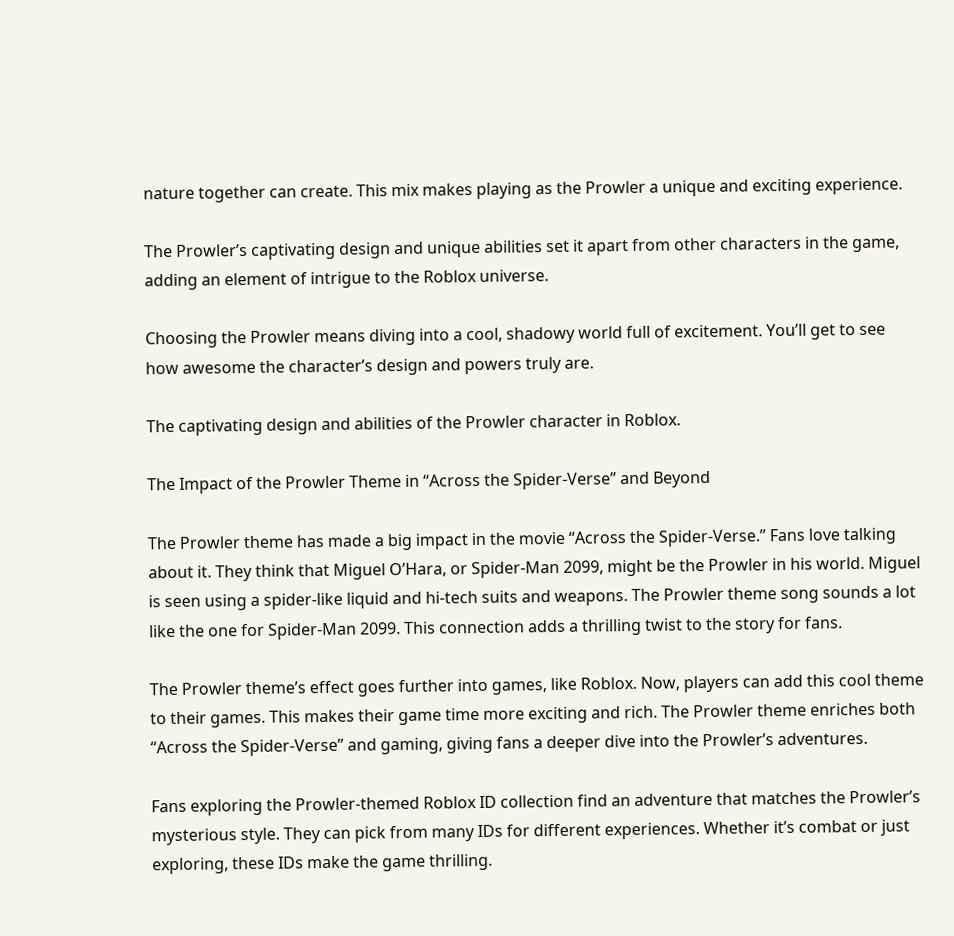nature together can create. This mix makes playing as the Prowler a unique and exciting experience.

The Prowler’s captivating design and unique abilities set it apart from other characters in the game, adding an element of intrigue to the Roblox universe.

Choosing the Prowler means diving into a cool, shadowy world full of excitement. You’ll get to see how awesome the character’s design and powers truly are.

The captivating design and abilities of the Prowler character in Roblox.

The Impact of the Prowler Theme in “Across the Spider-Verse” and Beyond

The Prowler theme has made a big impact in the movie “Across the Spider-Verse.” Fans love talking about it. They think that Miguel O’Hara, or Spider-Man 2099, might be the Prowler in his world. Miguel is seen using a spider-like liquid and hi-tech suits and weapons. The Prowler theme song sounds a lot like the one for Spider-Man 2099. This connection adds a thrilling twist to the story for fans.

The Prowler theme’s effect goes further into games, like Roblox. Now, players can add this cool theme to their games. This makes their game time more exciting and rich. The Prowler theme enriches both “Across the Spider-Verse” and gaming, giving fans a deeper dive into the Prowler’s adventures.

Fans exploring the Prowler-themed Roblox ID collection find an adventure that matches the Prowler’s mysterious style. They can pick from many IDs for different experiences. Whether it’s combat or just exploring, these IDs make the game thrilling.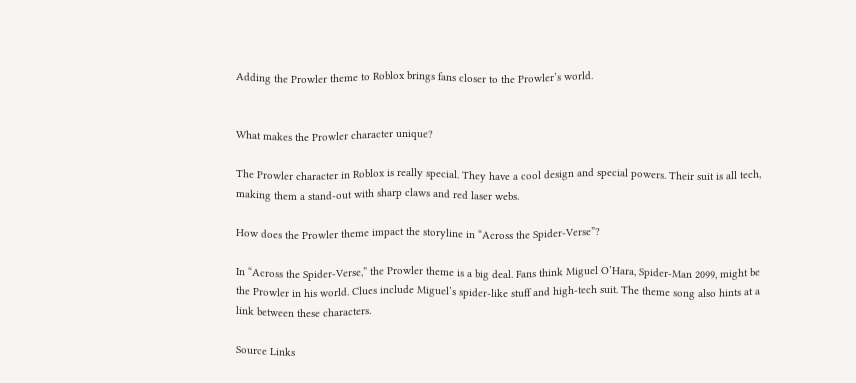Adding the Prowler theme to Roblox brings fans closer to the Prowler’s world.


What makes the Prowler character unique?

The Prowler character in Roblox is really special. They have a cool design and special powers. Their suit is all tech, making them a stand-out with sharp claws and red laser webs.

How does the Prowler theme impact the storyline in “Across the Spider-Verse”?

In “Across the Spider-Verse,” the Prowler theme is a big deal. Fans think Miguel O’Hara, Spider-Man 2099, might be the Prowler in his world. Clues include Miguel’s spider-like stuff and high-tech suit. The theme song also hints at a link between these characters.

Source Links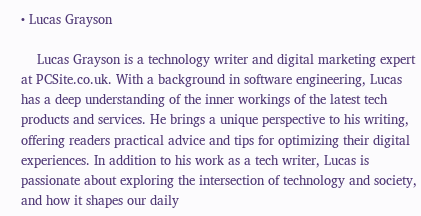• Lucas Grayson

    Lucas Grayson is a technology writer and digital marketing expert at PCSite.co.uk. With a background in software engineering, Lucas has a deep understanding of the inner workings of the latest tech products and services. He brings a unique perspective to his writing, offering readers practical advice and tips for optimizing their digital experiences. In addition to his work as a tech writer, Lucas is passionate about exploring the intersection of technology and society, and how it shapes our daily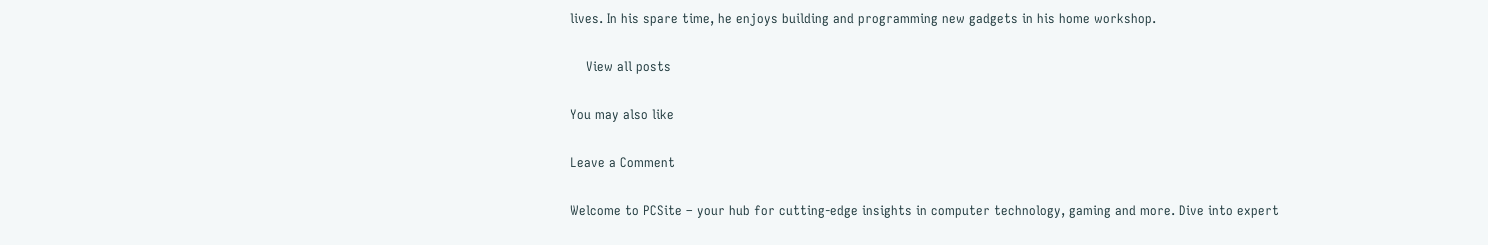lives. In his spare time, he enjoys building and programming new gadgets in his home workshop.

    View all posts

You may also like

Leave a Comment

Welcome to PCSite – your hub for cutting-edge insights in computer technology, gaming and more. Dive into expert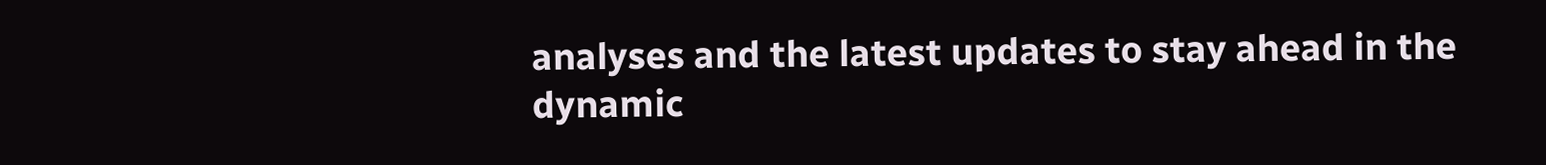analyses and the latest updates to stay ahead in the dynamic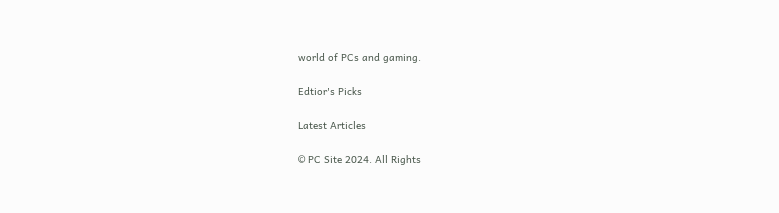world of PCs and gaming.

Edtior's Picks

Latest Articles

© PC Site 2024. All Rights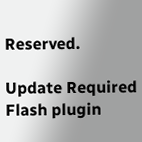Reserved.

Update Required Flash plugin